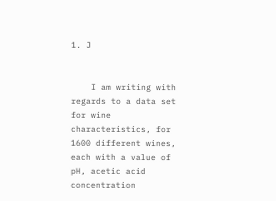1. J


    I am writing with regards to a data set for wine characteristics, for 1600 different wines, each with a value of pH, acetic acid concentration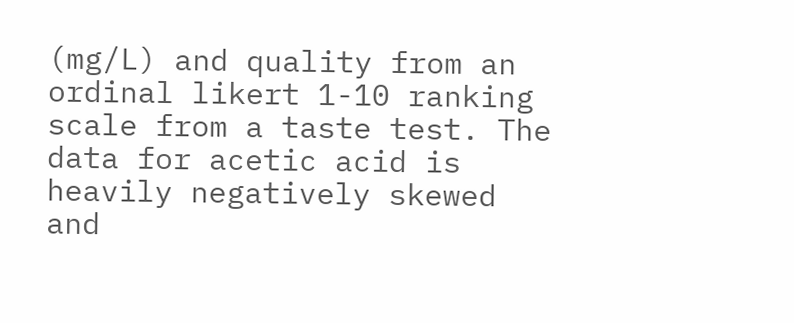(mg/L) and quality from an ordinal likert 1-10 ranking scale from a taste test. The data for acetic acid is heavily negatively skewed and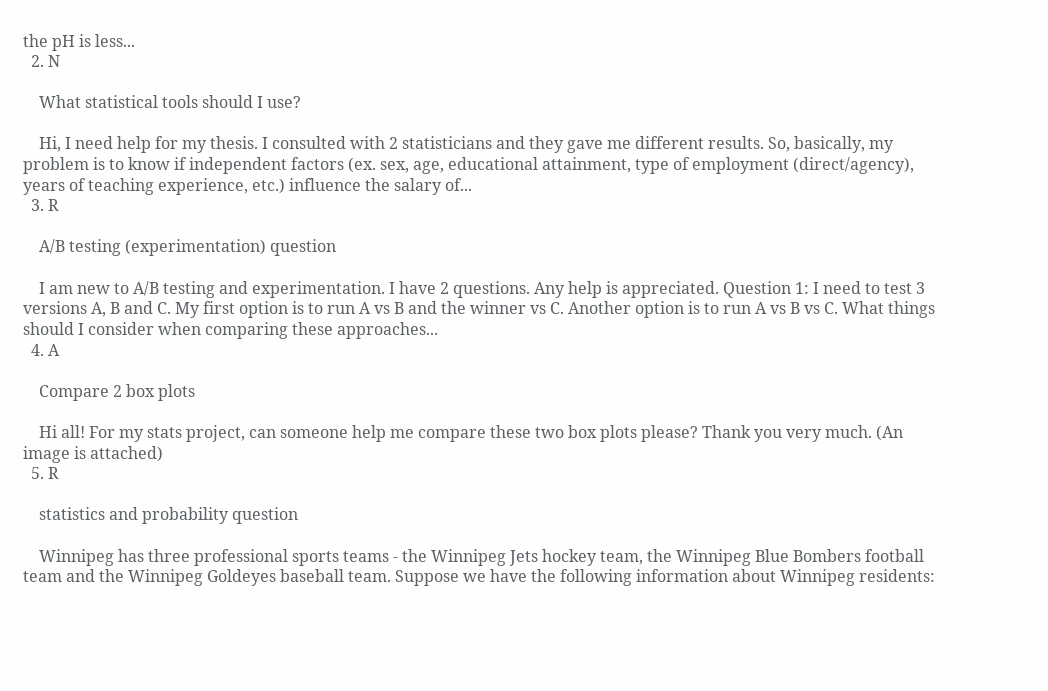the pH is less...
  2. N

    What statistical tools should I use?

    Hi, I need help for my thesis. I consulted with 2 statisticians and they gave me different results. So, basically, my problem is to know if independent factors (ex. sex, age, educational attainment, type of employment (direct/agency), years of teaching experience, etc.) influence the salary of...
  3. R

    A/B testing (experimentation) question

    I am new to A/B testing and experimentation. I have 2 questions. Any help is appreciated. Question 1: I need to test 3 versions A, B and C. My first option is to run A vs B and the winner vs C. Another option is to run A vs B vs C. What things should I consider when comparing these approaches...
  4. A

    Compare 2 box plots

    Hi all! For my stats project, can someone help me compare these two box plots please? Thank you very much. (An image is attached)
  5. R

    statistics and probability question

    Winnipeg has three professional sports teams - the Winnipeg Jets hockey team, the Winnipeg Blue Bombers football team and the Winnipeg Goldeyes baseball team. Suppose we have the following information about Winnipeg residents: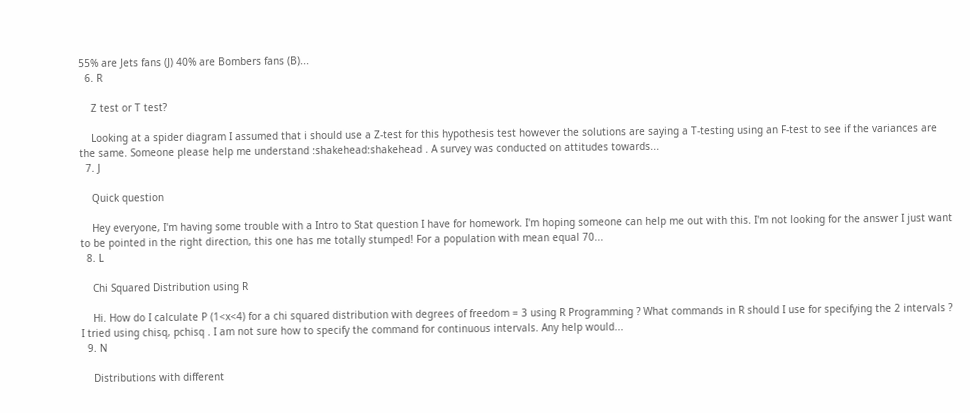55% are Jets fans (J) 40% are Bombers fans (B)...
  6. R

    Z test or T test?

    Looking at a spider diagram I assumed that i should use a Z-test for this hypothesis test however the solutions are saying a T-testing using an F-test to see if the variances are the same. Someone please help me understand :shakehead:shakehead . A survey was conducted on attitudes towards...
  7. J

    Quick question

    Hey everyone, I'm having some trouble with a Intro to Stat question I have for homework. I'm hoping someone can help me out with this. I'm not looking for the answer I just want to be pointed in the right direction, this one has me totally stumped! For a population with mean equal 70...
  8. L

    Chi Squared Distribution using R

    Hi. How do I calculate P (1<x<4) for a chi squared distribution with degrees of freedom = 3 using R Programming ? What commands in R should I use for specifying the 2 intervals ? I tried using chisq, pchisq . I am not sure how to specify the command for continuous intervals. Any help would...
  9. N

    Distributions with different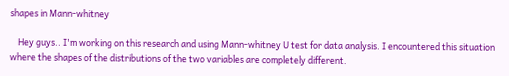shapes in Mann-whitney

    Hey guys.. I'm working on this research and using Mann-whitney U test for data analysis. I encountered this situation where the shapes of the distributions of the two variables are completely different.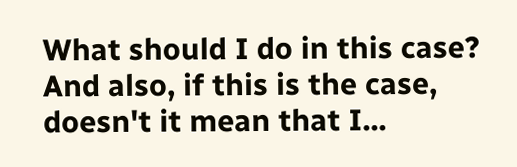What should I do in this case? And also, if this is the case, doesn't it mean that I...